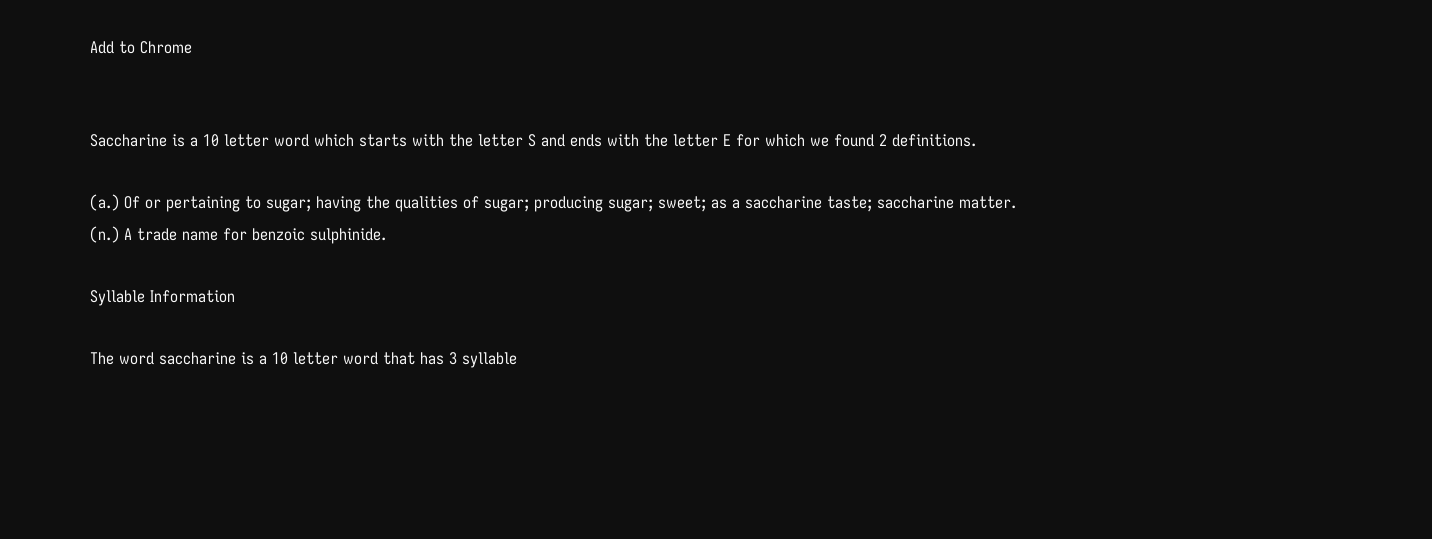Add to Chrome


Saccharine is a 10 letter word which starts with the letter S and ends with the letter E for which we found 2 definitions.

(a.) Of or pertaining to sugar; having the qualities of sugar; producing sugar; sweet; as a saccharine taste; saccharine matter.
(n.) A trade name for benzoic sulphinide.

Syllable Information

The word saccharine is a 10 letter word that has 3 syllable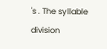's . The syllable division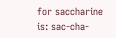for saccharine is: sac-cha-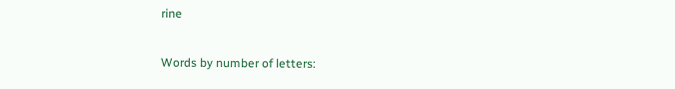rine

Words by number of letters: